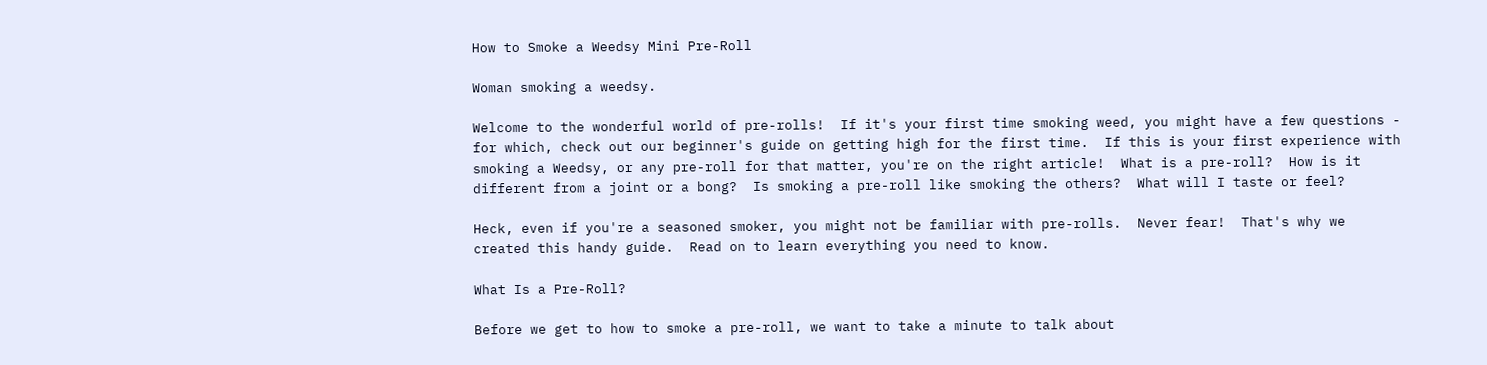How to Smoke a Weedsy Mini Pre-Roll

Woman smoking a weedsy.

Welcome to the wonderful world of pre-rolls!  If it's your first time smoking weed, you might have a few questions - for which, check out our beginner's guide on getting high for the first time.  If this is your first experience with smoking a Weedsy, or any pre-roll for that matter, you're on the right article!  What is a pre-roll?  How is it different from a joint or a bong?  Is smoking a pre-roll like smoking the others?  What will I taste or feel?

Heck, even if you're a seasoned smoker, you might not be familiar with pre-rolls.  Never fear!  That's why we created this handy guide.  Read on to learn everything you need to know.

What Is a Pre-Roll?

Before we get to how to smoke a pre-roll, we want to take a minute to talk about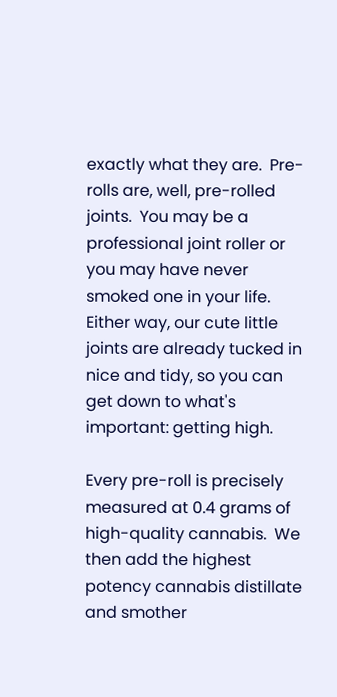exactly what they are.  Pre-rolls are, well, pre-rolled joints.  You may be a professional joint roller or you may have never smoked one in your life.  Either way, our cute little joints are already tucked in nice and tidy, so you can get down to what's important: getting high.

Every pre-roll is precisely measured at 0.4 grams of high-quality cannabis.  We then add the highest potency cannabis distillate and smother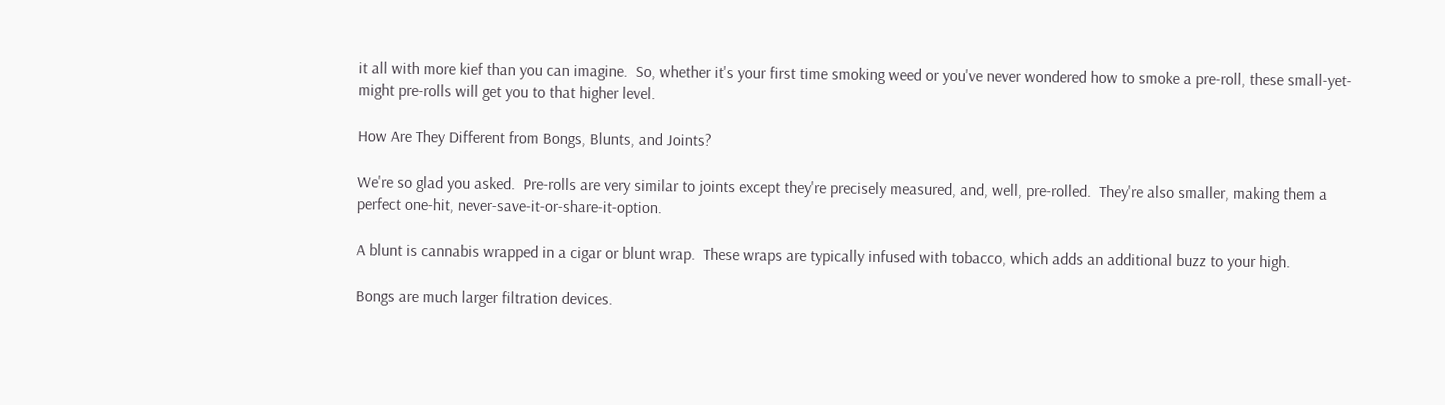it all with more kief than you can imagine.  So, whether it's your first time smoking weed or you've never wondered how to smoke a pre-roll, these small-yet-might pre-rolls will get you to that higher level.

How Are They Different from Bongs, Blunts, and Joints?

We're so glad you asked.  Pre-rolls are very similar to joints except they're precisely measured, and, well, pre-rolled.  They're also smaller, making them a perfect one-hit, never-save-it-or-share-it-option.

A blunt is cannabis wrapped in a cigar or blunt wrap.  These wraps are typically infused with tobacco, which adds an additional buzz to your high.

Bongs are much larger filtration devices.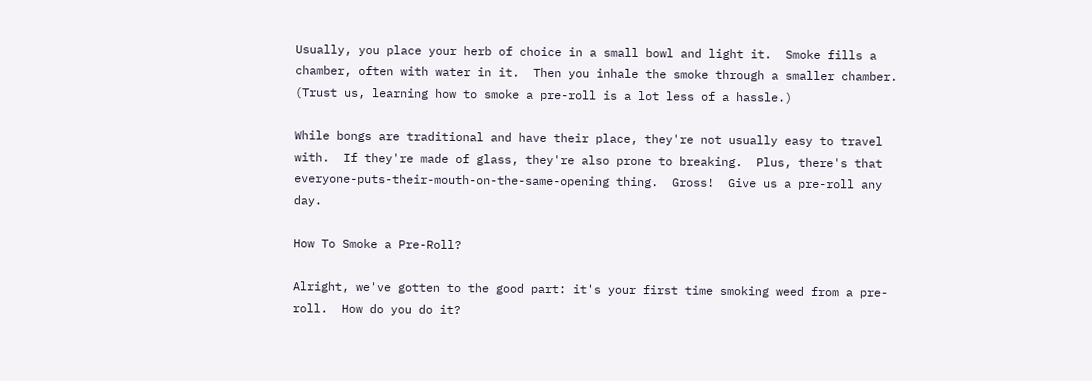Usually, you place your herb of choice in a small bowl and light it.  Smoke fills a chamber, often with water in it.  Then you inhale the smoke through a smaller chamber.  (Trust us, learning how to smoke a pre-roll is a lot less of a hassle.)

While bongs are traditional and have their place, they're not usually easy to travel with.  If they're made of glass, they're also prone to breaking.  Plus, there's that everyone-puts-their-mouth-on-the-same-opening thing.  Gross!  Give us a pre-roll any day.

How To Smoke a Pre-Roll?

Alright, we've gotten to the good part: it's your first time smoking weed from a pre-roll.  How do you do it?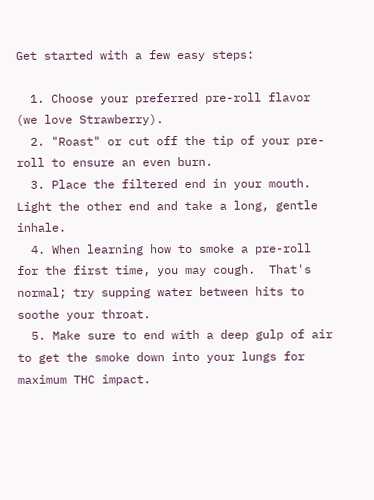Get started with a few easy steps:

  1. Choose your preferred pre-roll flavor (we love Strawberry).
  2. "Roast" or cut off the tip of your pre-roll to ensure an even burn.
  3. Place the filtered end in your mouth.  Light the other end and take a long, gentle inhale.
  4. When learning how to smoke a pre-roll for the first time, you may cough.  That's normal; try supping water between hits to soothe your throat.
  5. Make sure to end with a deep gulp of air to get the smoke down into your lungs for maximum THC impact.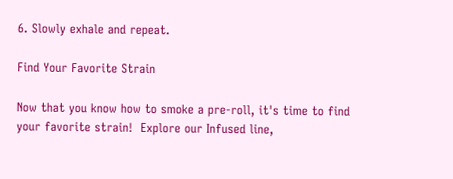6. Slowly exhale and repeat.

Find Your Favorite Strain

Now that you know how to smoke a pre-roll, it's time to find your favorite strain!  Explore our Infused line,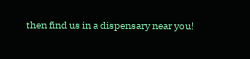then find us in a dispensary near you!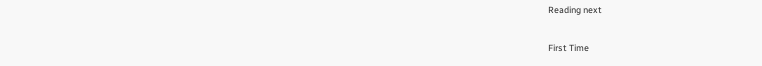Reading next

First Time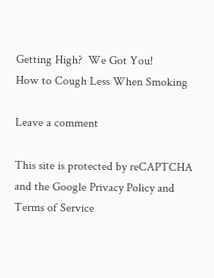Getting High?  We Got You!
How to Cough Less When Smoking

Leave a comment

This site is protected by reCAPTCHA and the Google Privacy Policy and Terms of Service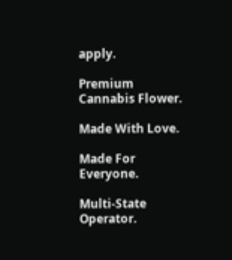apply.

Premium Cannabis Flower.

Made With Love.

Made For Everyone.

Multi-State Operator.